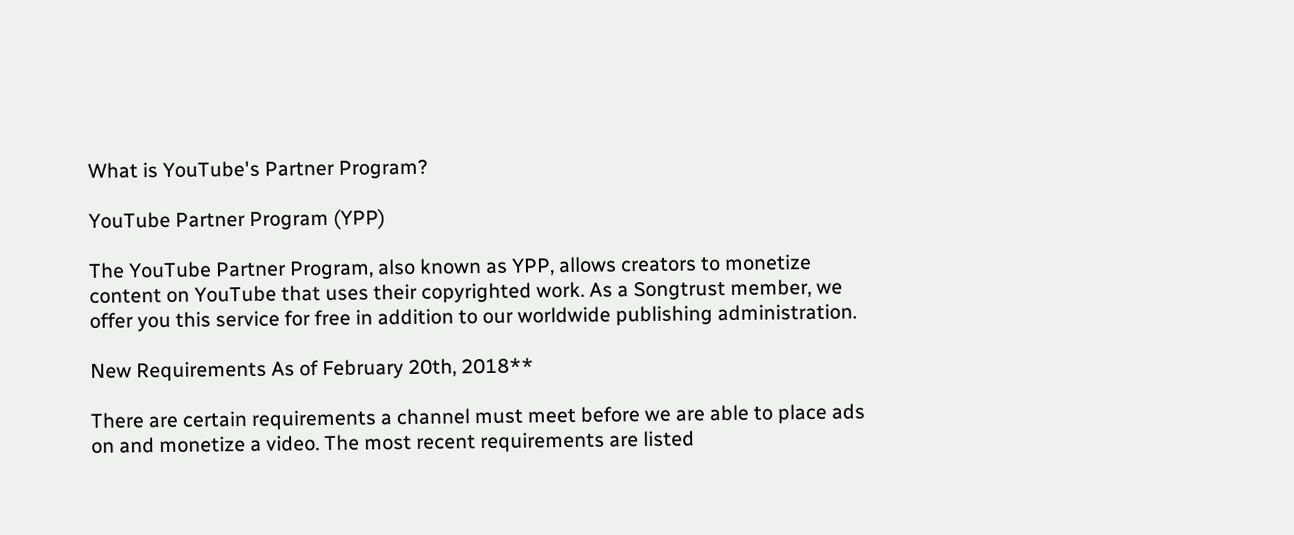What is YouTube's Partner Program?

YouTube Partner Program (YPP)

The YouTube Partner Program, also known as YPP, allows creators to monetize content on YouTube that uses their copyrighted work. As a Songtrust member, we offer you this service for free in addition to our worldwide publishing administration.

New Requirements As of February 20th, 2018**

There are certain requirements a channel must meet before we are able to place ads on and monetize a video. The most recent requirements are listed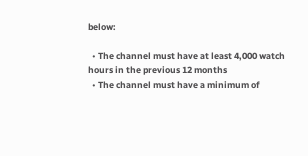below:

  • The channel must have at least 4,000 watch hours in the previous 12 months
  • The channel must have a minimum of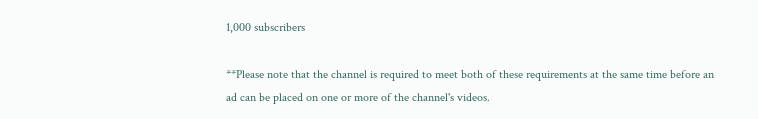1,000 subscribers

**Please note that the channel is required to meet both of these requirements at the same time before an ad can be placed on one or more of the channel's videos.